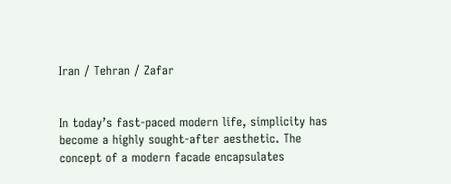Iran / Tehran / Zafar


In today’s fast-paced modern life, simplicity has become a highly sought-after aesthetic. The concept of a modern facade encapsulates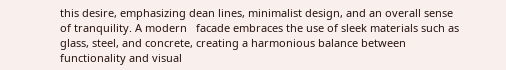this desire, emphasizing dean lines, minimalist design, and an overall sense of tranquility. A modern   facade embraces the use of sleek materials such as glass, steel, and concrete, creating a harmonious balance between functionality and visual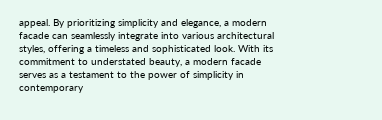appeal. By prioritizing simplicity and elegance, a modern   facade can seamlessly integrate into various architectural styles, offering a timeless and sophisticated look. With its commitment to understated beauty, a modern facade serves as a testament to the power of simplicity in contemporary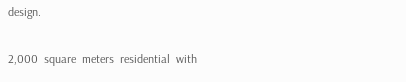design.

2,000  square  meters  residential  with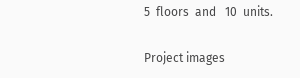5  floors  and   10  units.

Project images